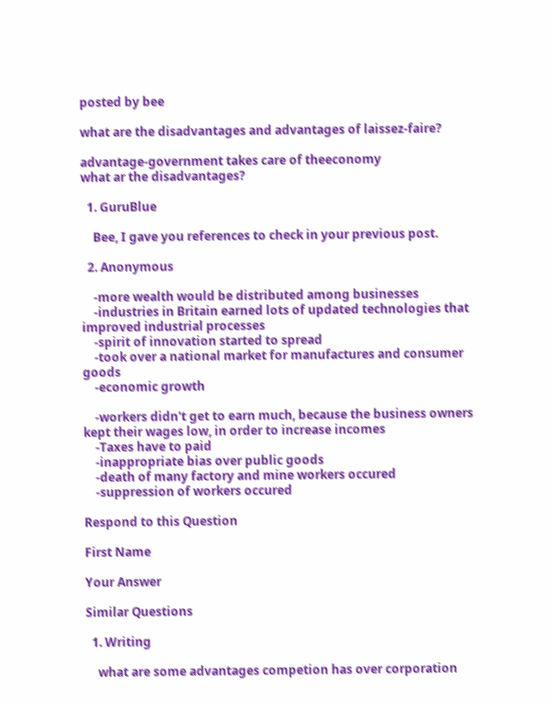posted by bee

what are the disadvantages and advantages of laissez-faire?

advantage-government takes care of theeconomy
what ar the disadvantages?

  1. GuruBlue

    Bee, I gave you references to check in your previous post.

  2. Anonymous

    -more wealth would be distributed among businesses
    -industries in Britain earned lots of updated technologies that improved industrial processes
    -spirit of innovation started to spread
    -took over a national market for manufactures and consumer goods
    -economic growth

    -workers didn't get to earn much, because the business owners kept their wages low, in order to increase incomes
    -Taxes have to paid
    -inappropriate bias over public goods
    -death of many factory and mine workers occured
    -suppression of workers occured

Respond to this Question

First Name

Your Answer

Similar Questions

  1. Writing

    what are some advantages competion has over corporation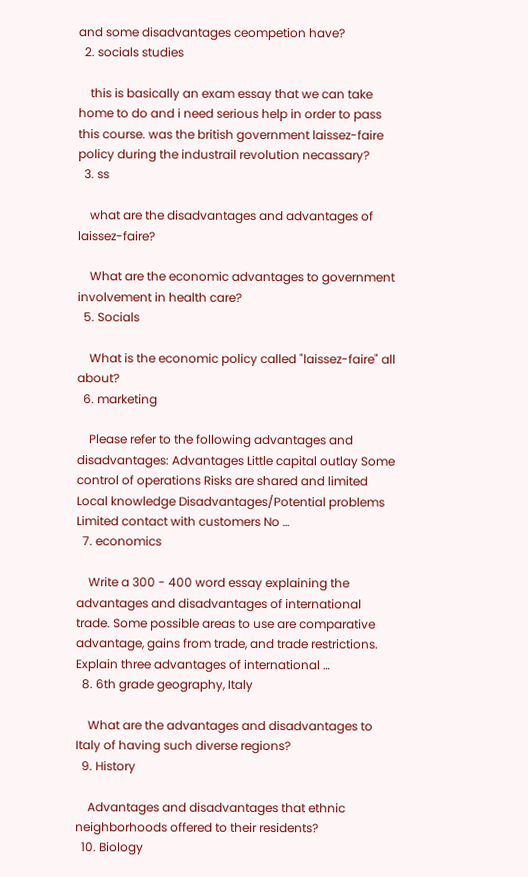and some disadvantages ceompetion have?
  2. socials studies

    this is basically an exam essay that we can take home to do and i need serious help in order to pass this course. was the british government laissez-faire policy during the industrail revolution necassary?
  3. ss

    what are the disadvantages and advantages of laissez-faire?

    What are the economic advantages to government involvement in health care?
  5. Socials

    What is the economic policy called "laissez-faire" all about?
  6. marketing

    Please refer to the following advantages and disadvantages: Advantages Little capital outlay Some control of operations Risks are shared and limited Local knowledge Disadvantages/Potential problems Limited contact with customers No …
  7. economics

    Write a 300 - 400 word essay explaining the advantages and disadvantages of international trade. Some possible areas to use are comparative advantage, gains from trade, and trade restrictions. Explain three advantages of international …
  8. 6th grade geography, Italy

    What are the advantages and disadvantages to Italy of having such diverse regions?
  9. History

    Advantages and disadvantages that ethnic neighborhoods offered to their residents?
  10. Biology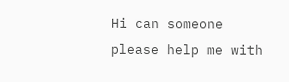Hi can someone please help me with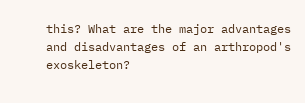this? What are the major advantages and disadvantages of an arthropod's exoskeleton?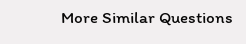More Similar Questions